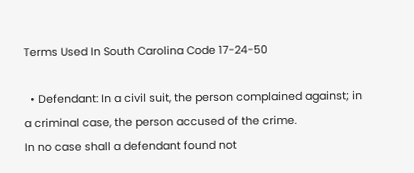Terms Used In South Carolina Code 17-24-50

  • Defendant: In a civil suit, the person complained against; in a criminal case, the person accused of the crime.
In no case shall a defendant found not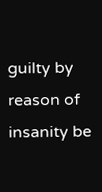guilty by reason of insanity be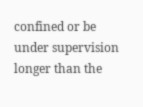confined or be under supervision longer than the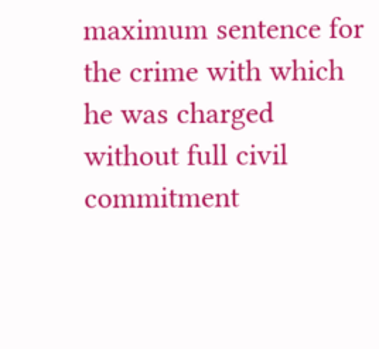maximum sentence for the crime with which he was charged without full civil commitment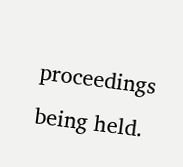proceedings being held.